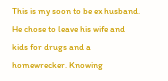This is my soon to be ex husband. He chose to leave his wife and kids for drugs and a homewrecker. Knowing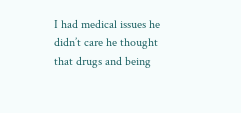I had medical issues he didn’t care he thought that drugs and being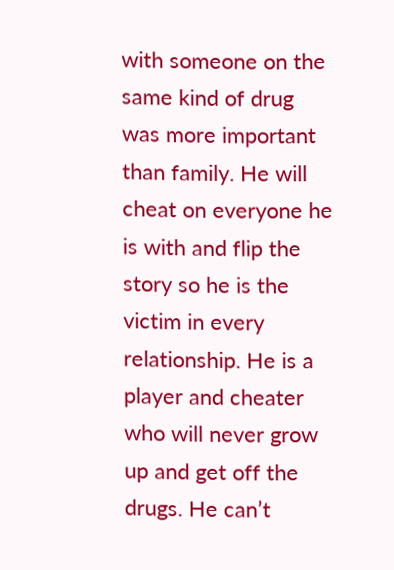with someone on the same kind of drug was more important than family. He will cheat on everyone he is with and flip the story so he is the victim in every relationship. He is a player and cheater who will never grow up and get off the drugs. He can’t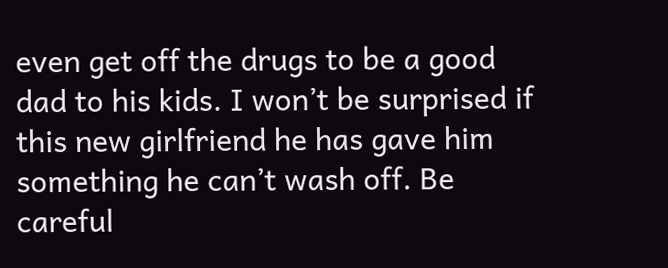even get off the drugs to be a good dad to his kids. I won’t be surprised if this new girlfriend he has gave him something he can’t wash off. Be careful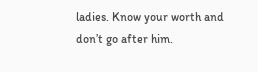ladies. Know your worth and don’t go after him.